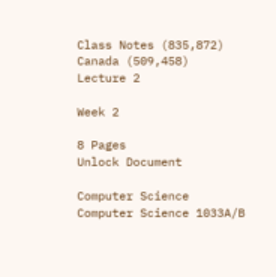Class Notes (835,872)
Canada (509,458)
Lecture 2

Week 2

8 Pages
Unlock Document

Computer Science
Computer Science 1033A/B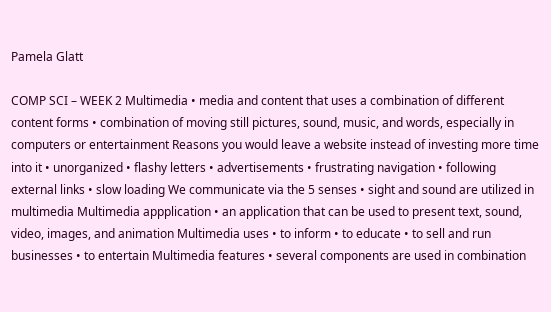Pamela Glatt

COMP SCI – WEEK 2 Multimedia • media and content that uses a combination of different content forms • combination of moving still pictures, sound, music, and words, especially in computers or entertainment Reasons you would leave a website instead of investing more time into it • unorganized • flashy letters • advertisements • frustrating navigation • following external links • slow loading We communicate via the 5 senses • sight and sound are utilized in multimedia Multimedia appplication • an application that can be used to present text, sound, video, images, and animation Multimedia uses • to inform • to educate • to sell and run businesses • to entertain Multimedia features • several components are used in combination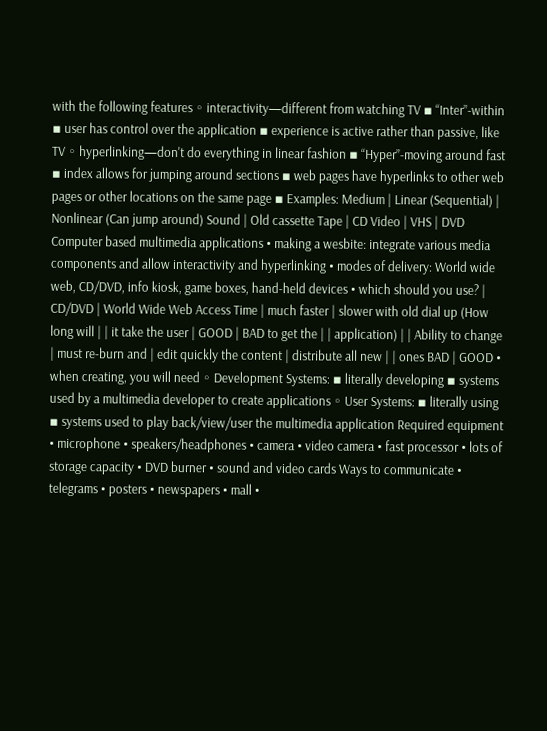with the following features ◦ interactivity—different from watching TV ▪ “Inter”-within ▪ user has control over the application ▪ experience is active rather than passive, like TV ◦ hyperlinking—don't do everything in linear fashion ▪ “Hyper”-moving around fast ▪ index allows for jumping around sections ▪ web pages have hyperlinks to other web pages or other locations on the same page ▪ Examples: Medium | Linear (Sequential) | Nonlinear (Can jump around) Sound | Old cassette Tape | CD Video | VHS | DVD Computer based multimedia applications • making a wesbite: integrate various media components and allow interactivity and hyperlinking • modes of delivery: World wide web, CD/DVD, info kiosk, game boxes, hand-held devices • which should you use? | CD/DVD | World Wide Web Access Time | much faster | slower with old dial up (How long will | | it take the user | GOOD | BAD to get the | | application) | | Ability to change | must re-burn and | edit quickly the content | distribute all new | | ones BAD | GOOD • when creating, you will need ◦ Development Systems: ▪ literally developing ▪ systems used by a multimedia developer to create applications ◦ User Systems: ▪ literally using ▪ systems used to play back/view/user the multimedia application Required equipment • microphone • speakers/headphones • camera • video camera • fast processor • lots of storage capacity • DVD burner • sound and video cards Ways to communicate • telegrams • posters • newspapers • mall •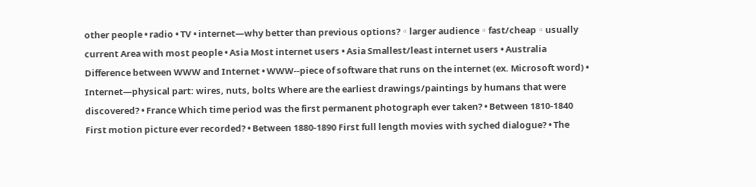other people • radio • TV • internet—why better than previous options? ◦ larger audience ◦ fast/cheap ◦ usually current Area with most people • Asia Most internet users • Asia Smallest/least internet users • Australia Difference between WWW and Internet • WWW--piece of software that runs on the internet (ex. Microsoft word) • Internet—physical part: wires, nuts, bolts Where are the earliest drawings/paintings by humans that were discovered? • France Which time period was the first permanent photograph ever taken? • Between 1810-1840 First motion picture ever recorded? • Between 1880-1890 First full length movies with syched dialogue? • The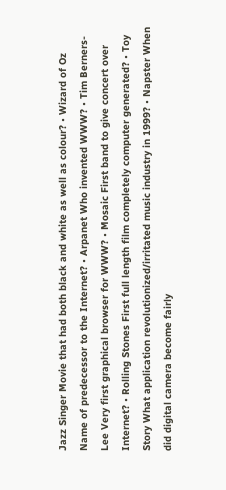Jazz Singer Movie that had both black and white as well as colour? • Wizard of Oz Name of predecessor to the Internet? • Arpanet Who invented WWW? • Tim Berners-Lee Very first graphical browser for WWW? • Mosaic First band to give concert over Internet? • Rolling Stones First full length film completely computer generated? • Toy Story What application revolutionized/irritated music industry in 1999? • Napster When did digital camera become fairly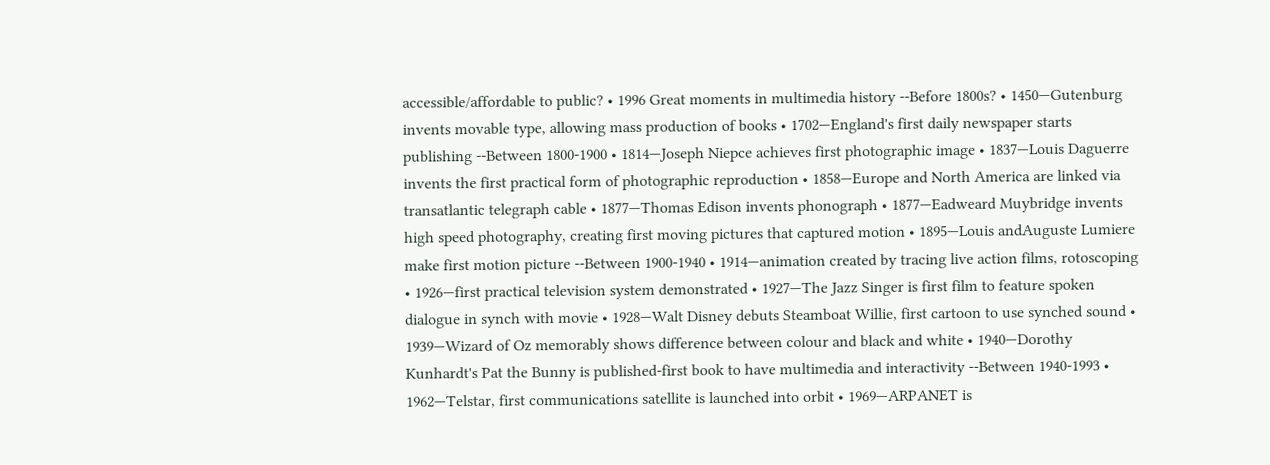accessible/affordable to public? • 1996 Great moments in multimedia history --Before 1800s? • 1450—Gutenburg invents movable type, allowing mass production of books • 1702—England's first daily newspaper starts publishing --Between 1800-1900 • 1814—Joseph Niepce achieves first photographic image • 1837—Louis Daguerre invents the first practical form of photographic reproduction • 1858—Europe and North America are linked via transatlantic telegraph cable • 1877—Thomas Edison invents phonograph • 1877—Eadweard Muybridge invents high speed photography, creating first moving pictures that captured motion • 1895—Louis andAuguste Lumiere make first motion picture --Between 1900-1940 • 1914—animation created by tracing live action films, rotoscoping • 1926—first practical television system demonstrated • 1927—The Jazz Singer is first film to feature spoken dialogue in synch with movie • 1928—Walt Disney debuts Steamboat Willie, first cartoon to use synched sound • 1939—Wizard of Oz memorably shows difference between colour and black and white • 1940—Dorothy Kunhardt's Pat the Bunny is published-first book to have multimedia and interactivity --Between 1940-1993 • 1962—Telstar, first communications satellite is launched into orbit • 1969—ARPANET is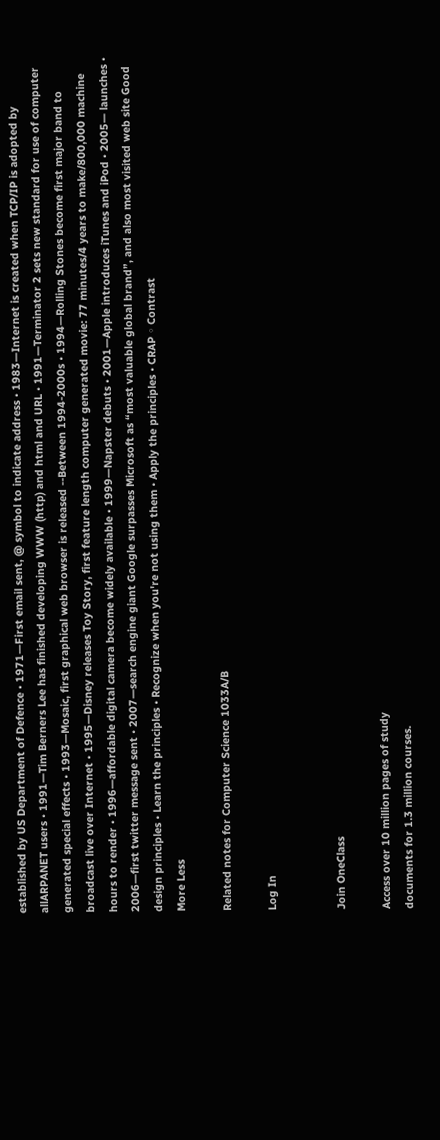established by US Department of Defence • 1971—First email sent, @ symbol to indicate address • 1983—Internet is created when TCP/IP is adopted by allARPANET users • 1991—Tim Berners Lee has finished developing WWW (http) and html and URL • 1991—Terminator 2 sets new standard for use of computer generated special effects • 1993—Mosaic, first graphical web browser is released --Between 1994-2000s • 1994—Rolling Stones become first major band to broadcast live over Internet • 1995—Disney releases Toy Story, first feature length computer generated movie: 77 minutes/4 years to make/800,000 machine hours to render • 1996—affordable digital camera become widely available • 1999—Napster debuts • 2001—Apple introduces iTunes and iPod • 2005— launches • 2006—first twitter message sent • 2007—search engine giant Google surpasses Microsoft as “most valuable global brand”, and also most visited web site Good design principles • Learn the principles • Recognize when you're not using them • Apply the principles • CRAP ◦ Contrast
More Less

Related notes for Computer Science 1033A/B

Log In


Join OneClass

Access over 10 million pages of study
documents for 1.3 million courses.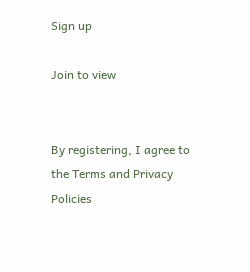Sign up

Join to view


By registering, I agree to the Terms and Privacy Policies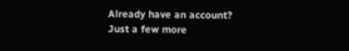Already have an account?
Just a few more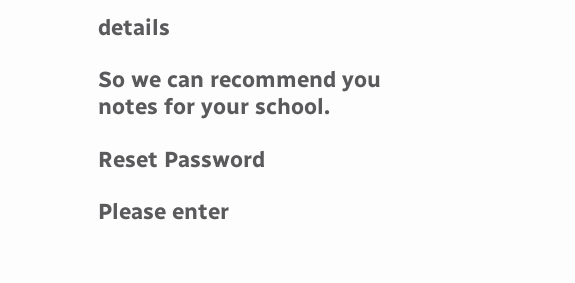details

So we can recommend you notes for your school.

Reset Password

Please enter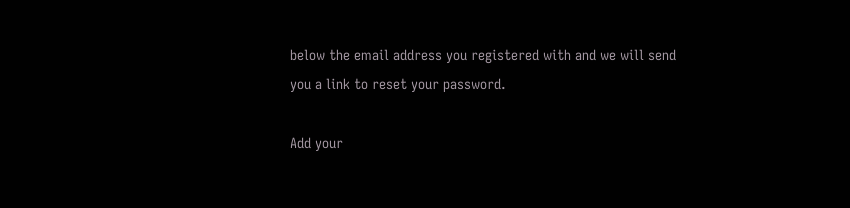below the email address you registered with and we will send you a link to reset your password.

Add your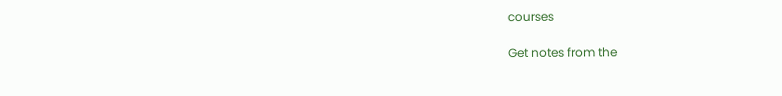courses

Get notes from the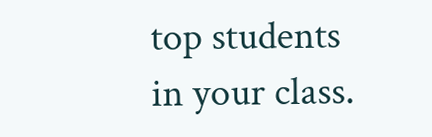top students in your class.